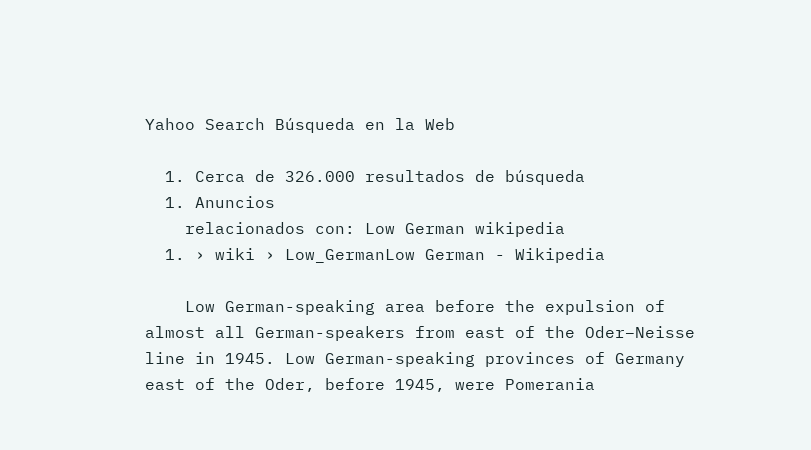Yahoo Search Búsqueda en la Web

  1. Cerca de 326.000 resultados de búsqueda
  1. Anuncios
    relacionados con: Low German wikipedia
  1. › wiki › Low_GermanLow German - Wikipedia

    Low German-speaking area before the expulsion of almost all German-speakers from east of the Oder–Neisse line in 1945. Low German-speaking provinces of Germany east of the Oder, before 1945, were Pomerania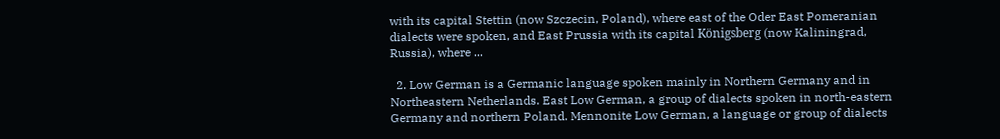with its capital Stettin (now Szczecin, Poland), where east of the Oder East Pomeranian dialects were spoken, and East Prussia with its capital Königsberg (now Kaliningrad, Russia), where ...

  2. Low German is a Germanic language spoken mainly in Northern Germany and in Northeastern Netherlands. East Low German, a group of dialects spoken in north-eastern Germany and northern Poland. Mennonite Low German, a language or group of dialects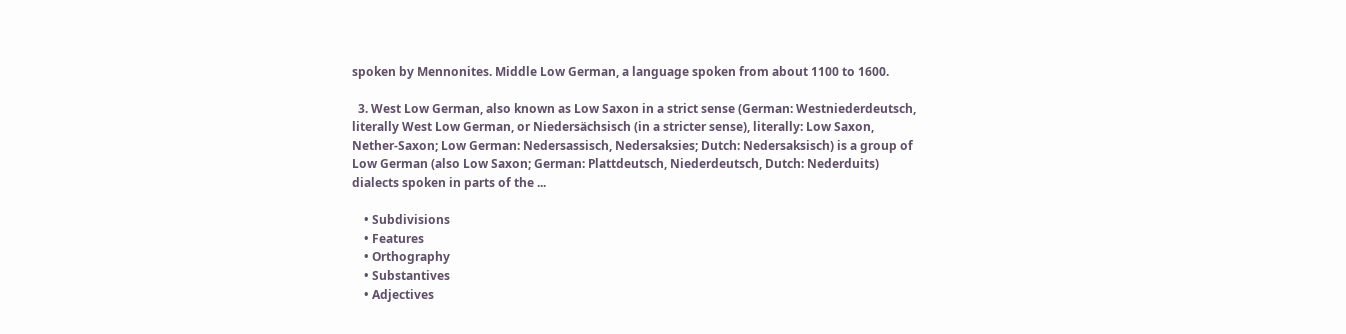spoken by Mennonites. Middle Low German, a language spoken from about 1100 to 1600.

  3. West Low German, also known as Low Saxon in a strict sense (German: Westniederdeutsch, literally West Low German, or Niedersächsisch (in a stricter sense), literally: Low Saxon, Nether-Saxon; Low German: Nedersassisch, Nedersaksies; Dutch: Nedersaksisch) is a group of Low German (also Low Saxon; German: Plattdeutsch, Niederdeutsch, Dutch: Nederduits) dialects spoken in parts of the ...

    • Subdivisions
    • Features
    • Orthography
    • Substantives
    • Adjectives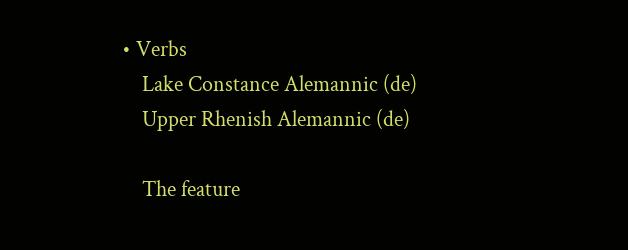• Verbs
    Lake Constance Alemannic (de)
    Upper Rhenish Alemannic (de)

    The feature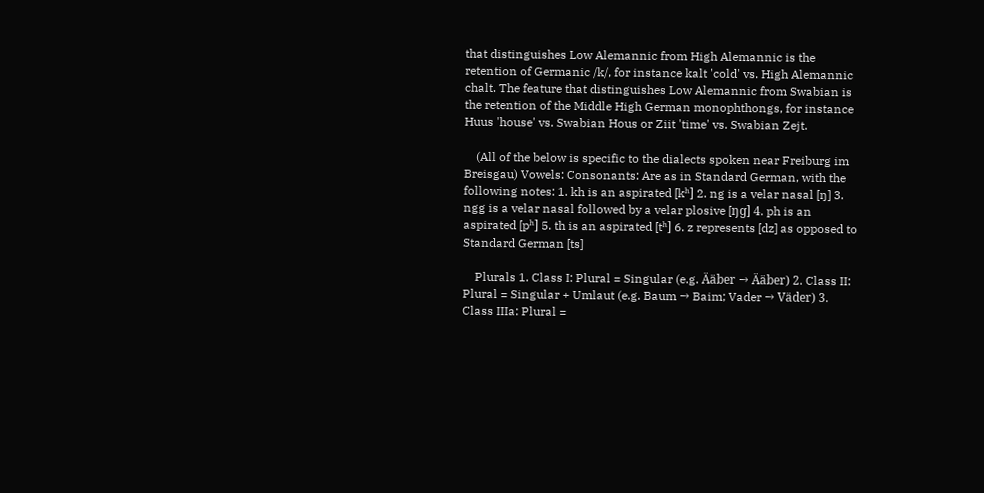that distinguishes Low Alemannic from High Alemannic is the retention of Germanic /k/, for instance kalt 'cold' vs. High Alemannic chalt. The feature that distinguishes Low Alemannic from Swabian is the retention of the Middle High German monophthongs, for instance Huus 'house' vs. Swabian Hous or Ziit 'time' vs. Swabian Zejt.

    (All of the below is specific to the dialects spoken near Freiburg im Breisgau) Vowels: Consonants: Are as in Standard German, with the following notes: 1. kh is an aspirated [kʰ] 2. ng is a velar nasal [ŋ] 3. ngg is a velar nasal followed by a velar plosive [ŋɡ] 4. ph is an aspirated [pʰ] 5. th is an aspirated [tʰ] 6. z represents [dz] as opposed to Standard German [ts]

    Plurals 1. Class I: Plural = Singular (e.g. Ääber → Ääber) 2. Class II: Plural = Singular + Umlaut (e.g. Baum → Baim; Vader → Väder) 3. Class IIIa: Plural =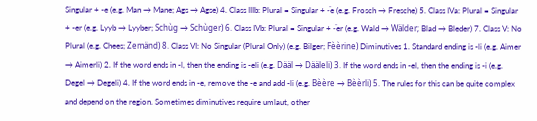Singular + -e (e.g. Man → Mane; Ags → Agse) 4. Class IIIb: Plural = Singular + -̈e (e.g. Frosch → Fresche) 5. Class IVa: Plural = Singular + -er (e.g. Lyyb → Lyyber; Schùg → Schùger) 6. Class IVb: Plural = Singular + -̈er (e.g. Wald → Wälder; Blad → Bleder) 7. Class V: No Plural (e.g. Chees; Zemänd) 8. Class VI: No Singular (Plural Only) (e.g. Bilger; Fèèrine) Diminutives 1. Standard ending is -li (e.g. Aimer → Aimerli) 2. If the word ends in -l, then the ending is -eli (e.g. Dääl → Dääleli) 3. If the word ends in -el, then the ending is -i (e.g. Degel → Degeli) 4. If the word ends in -e, remove the -e and add -li (e.g. Bèère → Bèèrli) 5. The rules for this can be quite complex and depend on the region. Sometimes diminutives require umlaut, other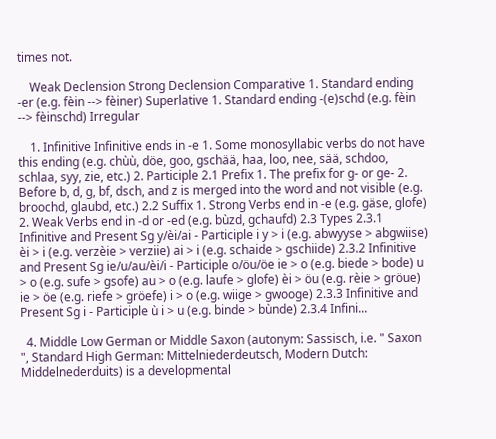times not.

    Weak Declension Strong Declension Comparative 1. Standard ending -er (e.g. fèin --> fèiner) Superlative 1. Standard ending -(e)schd (e.g. fèin --> fèinschd) Irregular

    1. Infinitive Infinitive ends in -e 1. Some monosyllabic verbs do not have this ending (e.g. chùù, döe, goo, gschää, haa, loo, nee, sää, schdoo, schlaa, syy, zie, etc.) 2. Participle 2.1 Prefix 1. The prefix for g- or ge- 2. Before b, d, g, bf, dsch, and z is merged into the word and not visible (e.g. broochd, glaubd, etc.) 2.2 Suffix 1. Strong Verbs end in -e (e.g. gäse, glofe) 2. Weak Verbs end in -d or -ed (e.g. bùzd, gchaufd) 2.3 Types 2.3.1 Infinitive and Present Sg y/èi/ai - Participle i y > i (e.g. abwyyse > abgwiise) èi > i (e.g. verzèie > verziie) ai > i (e.g. schaide > gschiide) 2.3.2 Infinitive and Present Sg ie/u/au/èi/i - Participle o/öu/öe ie > o (e.g. biede > bode) u > o (e.g. sufe > gsofe) au > o (e.g. laufe > glofe) èi > öu (e.g. rèie > gröue) ie > öe (e.g. riefe > gröefe) i > o (e.g. wiige > gwooge) 2.3.3 Infinitive and Present Sg i - Participle ù i > u (e.g. binde > bùnde) 2.3.4 Infini...

  4. Middle Low German or Middle Saxon (autonym: Sassisch, i.e. " Saxon ", Standard High German: Mittelniederdeutsch, Modern Dutch: Middelnederduits) is a developmental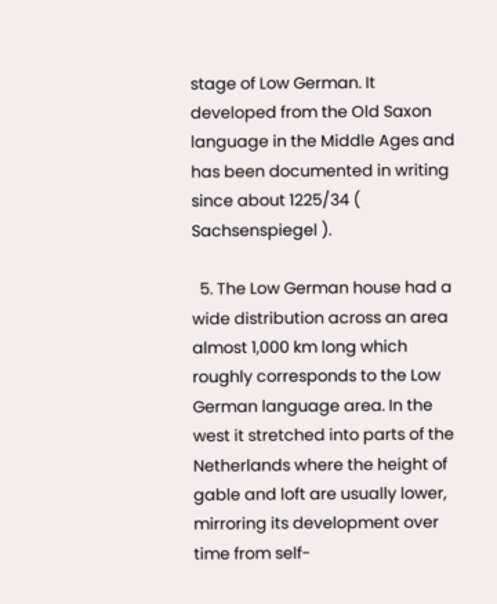stage of Low German. It developed from the Old Saxon language in the Middle Ages and has been documented in writing since about 1225/34 ( Sachsenspiegel ).

  5. The Low German house had a wide distribution across an area almost 1,000 km long which roughly corresponds to the Low German language area. In the west it stretched into parts of the Netherlands where the height of gable and loft are usually lower, mirroring its development over time from self-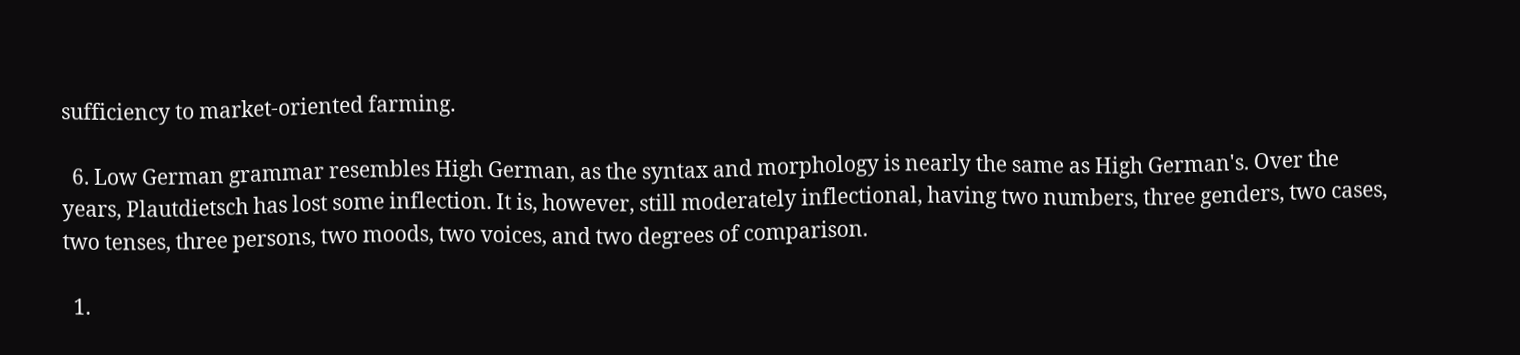sufficiency to market-oriented farming.

  6. Low German grammar resembles High German, as the syntax and morphology is nearly the same as High German's. Over the years, Plautdietsch has lost some inflection. It is, however, still moderately inflectional, having two numbers, three genders, two cases, two tenses, three persons, two moods, two voices, and two degrees of comparison.

  1.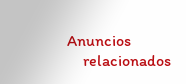Anuncios
    relacionados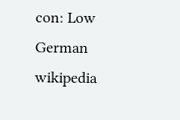con: Low German wikipedia